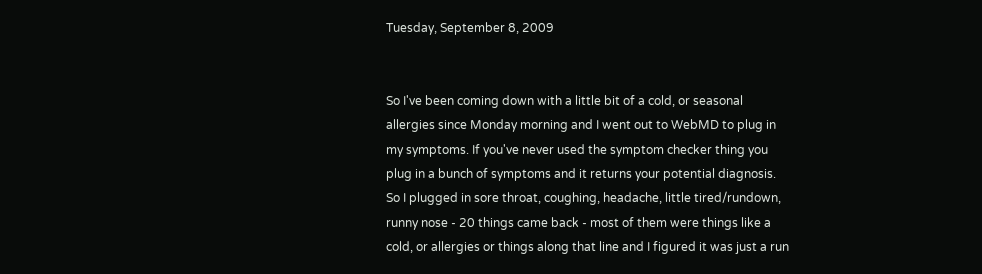Tuesday, September 8, 2009


So I've been coming down with a little bit of a cold, or seasonal allergies since Monday morning and I went out to WebMD to plug in my symptoms. If you've never used the symptom checker thing you plug in a bunch of symptoms and it returns your potential diagnosis. So I plugged in sore throat, coughing, headache, little tired/rundown, runny nose - 20 things came back - most of them were things like a cold, or allergies or things along that line and I figured it was just a run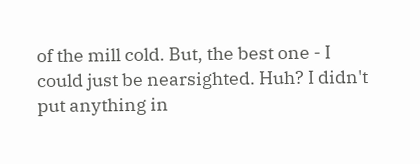of the mill cold. But, the best one - I could just be nearsighted. Huh? I didn't put anything in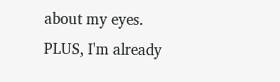about my eyes. PLUS, I'm already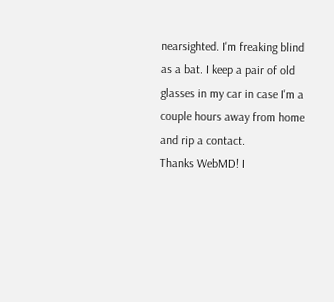nearsighted. I'm freaking blind as a bat. I keep a pair of old glasses in my car in case I'm a couple hours away from home and rip a contact.
Thanks WebMD! I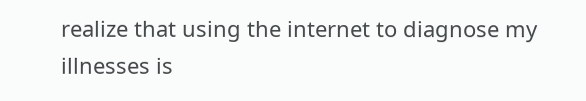realize that using the internet to diagnose my illnesses is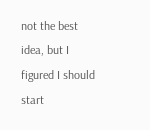not the best idea, but I figured I should start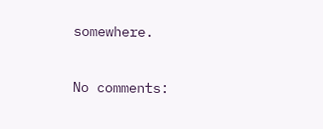somewhere.

No comments: